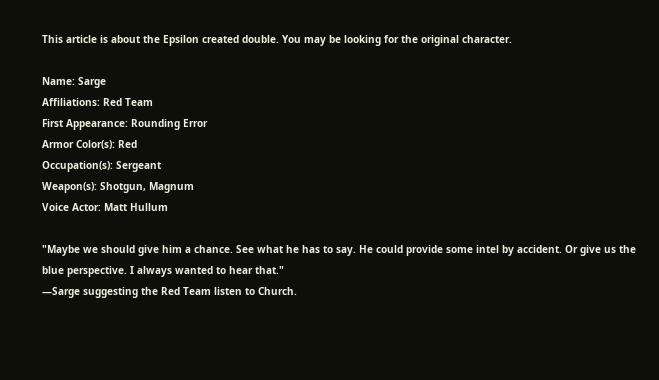This article is about the Epsilon created double. You may be looking for the original character.

Name: Sarge
Affiliations: Red Team
First Appearance: Rounding Error
Armor Color(s): Red
Occupation(s): Sergeant
Weapon(s): Shotgun, Magnum
Voice Actor: Matt Hullum

"Maybe we should give him a chance. See what he has to say. He could provide some intel by accident. Or give us the blue perspective. I always wanted to hear that."
—Sarge suggesting the Red Team listen to Church.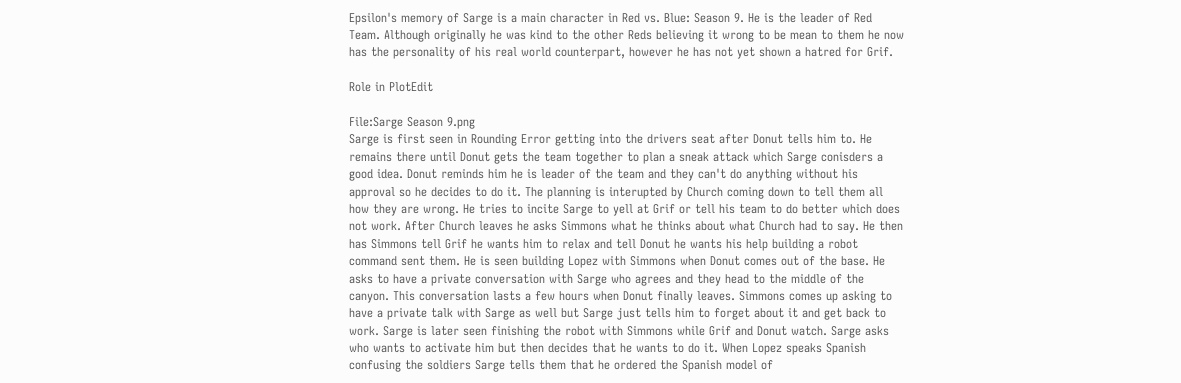Epsilon's memory of Sarge is a main character in Red vs. Blue: Season 9. He is the leader of Red Team. Although originally he was kind to the other Reds believing it wrong to be mean to them he now has the personality of his real world counterpart, however he has not yet shown a hatred for Grif.

Role in PlotEdit

File:Sarge Season 9.png
Sarge is first seen in Rounding Error getting into the drivers seat after Donut tells him to. He remains there until Donut gets the team together to plan a sneak attack which Sarge conisders a good idea. Donut reminds him he is leader of the team and they can't do anything without his approval so he decides to do it. The planning is interupted by Church coming down to tell them all how they are wrong. He tries to incite Sarge to yell at Grif or tell his team to do better which does not work. After Church leaves he asks Simmons what he thinks about what Church had to say. He then has Simmons tell Grif he wants him to relax and tell Donut he wants his help building a robot command sent them. He is seen building Lopez with Simmons when Donut comes out of the base. He asks to have a private conversation with Sarge who agrees and they head to the middle of the canyon. This conversation lasts a few hours when Donut finally leaves. Simmons comes up asking to have a private talk with Sarge as well but Sarge just tells him to forget about it and get back to work. Sarge is later seen finishing the robot with Simmons while Grif and Donut watch. Sarge asks who wants to activate him but then decides that he wants to do it. When Lopez speaks Spanish confusing the soldiers Sarge tells them that he ordered the Spanish model of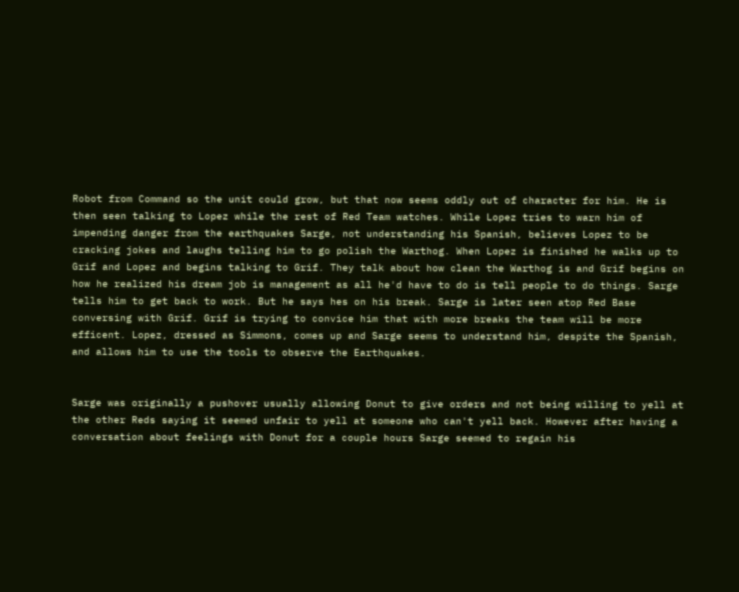Robot from Command so the unit could grow, but that now seems oddly out of character for him. He is then seen talking to Lopez while the rest of Red Team watches. While Lopez tries to warn him of impending danger from the earthquakes Sarge, not understanding his Spanish, believes Lopez to be cracking jokes and laughs telling him to go polish the Warthog. When Lopez is finished he walks up to Grif and Lopez and begins talking to Grif. They talk about how clean the Warthog is and Grif begins on how he realized his dream job is management as all he'd have to do is tell people to do things. Sarge tells him to get back to work. But he says hes on his break. Sarge is later seen atop Red Base conversing with Grif. Grif is trying to convice him that with more breaks the team will be more efficent. Lopez, dressed as Simmons, comes up and Sarge seems to understand him, despite the Spanish, and allows him to use the tools to observe the Earthquakes.


Sarge was originally a pushover usually allowing Donut to give orders and not being willing to yell at the other Reds saying it seemed unfair to yell at someone who can't yell back. However after having a conversation about feelings with Donut for a couple hours Sarge seemed to regain his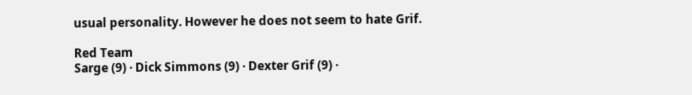usual personality. However he does not seem to hate Grif.

Red Team
Sarge (9) · Dick Simmons (9) · Dexter Grif (9) ·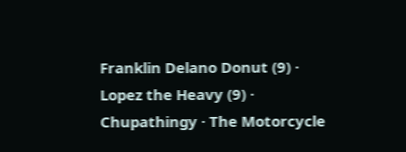Franklin Delano Donut (9) · Lopez the Heavy (9) · Chupathingy · The Motorcycle